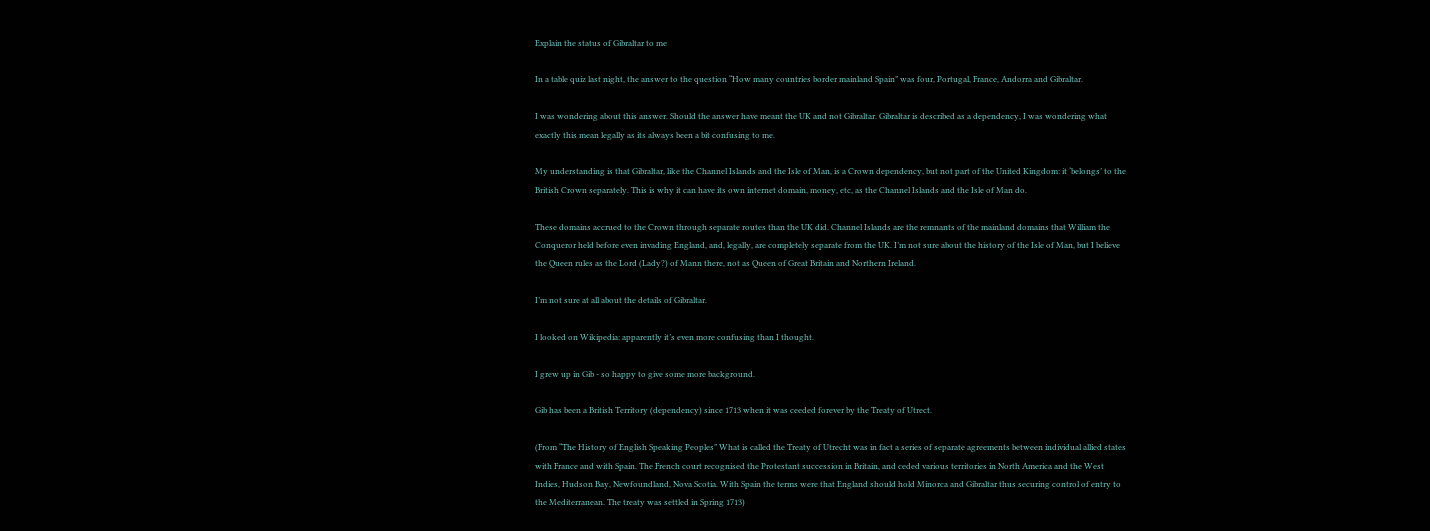Explain the status of Gibraltar to me

In a table quiz last night, the answer to the question “How many countries border mainland Spain” was four, Portugal, France, Andorra and Gibraltar.

I was wondering about this answer. Should the answer have meant the UK and not Gibraltar. Gibraltar is described as a dependency, I was wondering what exactly this mean legally as its always been a bit confusing to me.

My understanding is that Gibraltar, like the Channel Islands and the Isle of Man, is a Crown dependency, but not part of the United Kingdom: it ‘belongs’ to the British Crown separately. This is why it can have its own internet domain, money, etc, as the Channel Islands and the Isle of Man do.

These domains accrued to the Crown through separate routes than the UK did. Channel Islands are the remnants of the mainland domains that William the Conqueror held before even invading England, and, legally, are completely separate from the UK. I’m not sure about the history of the Isle of Man, but I believe the Queen rules as the Lord (Lady?) of Mann there, not as Queen of Great Britain and Northern Ireland.

I’m not sure at all about the details of Gibraltar.

I looked on Wikipedia: apparently it’s even more confusing than I thought.

I grew up in Gib - so happy to give some more background.

Gib has been a British Territory (dependency) since 1713 when it was ceeded forever by the Treaty of Utrect.

(From “The History of English Speaking Peoples” What is called the Treaty of Utrecht was in fact a series of separate agreements between individual allied states with France and with Spain. The French court recognised the Protestant succession in Britain, and ceded various territories in North America and the West Indies, Hudson Bay, Newfoundland, Nova Scotia. With Spain the terms were that England should hold Minorca and Gibraltar thus securing control of entry to the Mediterranean. The treaty was settled in Spring 1713)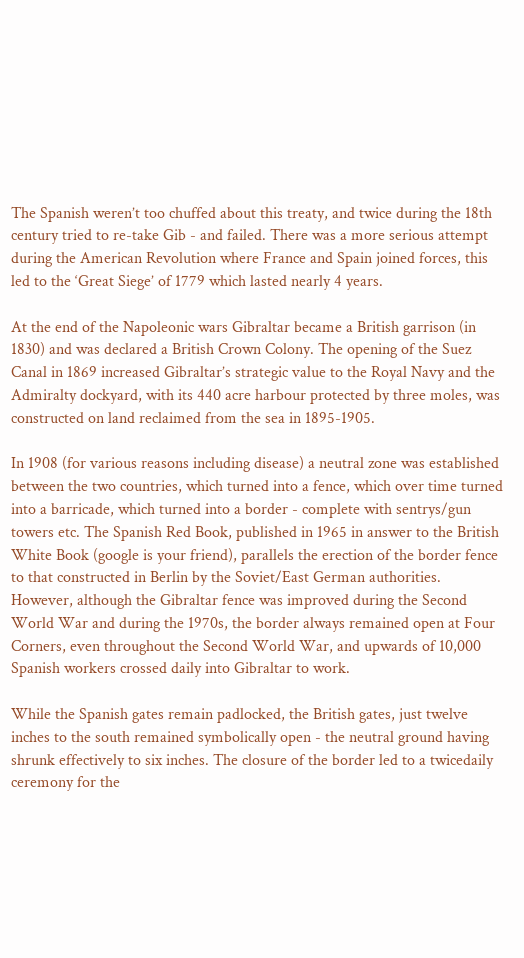The Spanish weren’t too chuffed about this treaty, and twice during the 18th century tried to re-take Gib - and failed. There was a more serious attempt during the American Revolution where France and Spain joined forces, this led to the ‘Great Siege’ of 1779 which lasted nearly 4 years.

At the end of the Napoleonic wars Gibraltar became a British garrison (in 1830) and was declared a British Crown Colony. The opening of the Suez Canal in 1869 increased Gibraltar’s strategic value to the Royal Navy and the Admiralty dockyard, with its 440 acre harbour protected by three moles, was constructed on land reclaimed from the sea in 1895-1905.

In 1908 (for various reasons including disease) a neutral zone was established between the two countries, which turned into a fence, which over time turned into a barricade, which turned into a border - complete with sentrys/gun towers etc. The Spanish Red Book, published in 1965 in answer to the British White Book (google is your friend), parallels the erection of the border fence to that constructed in Berlin by the Soviet/East German authorities. However, although the Gibraltar fence was improved during the Second World War and during the 1970s, the border always remained open at Four Corners, even throughout the Second World War, and upwards of 10,000 Spanish workers crossed daily into Gibraltar to work.

While the Spanish gates remain padlocked, the British gates, just twelve inches to the south remained symbolically open - the neutral ground having shrunk effectively to six inches. The closure of the border led to a twicedaily ceremony for the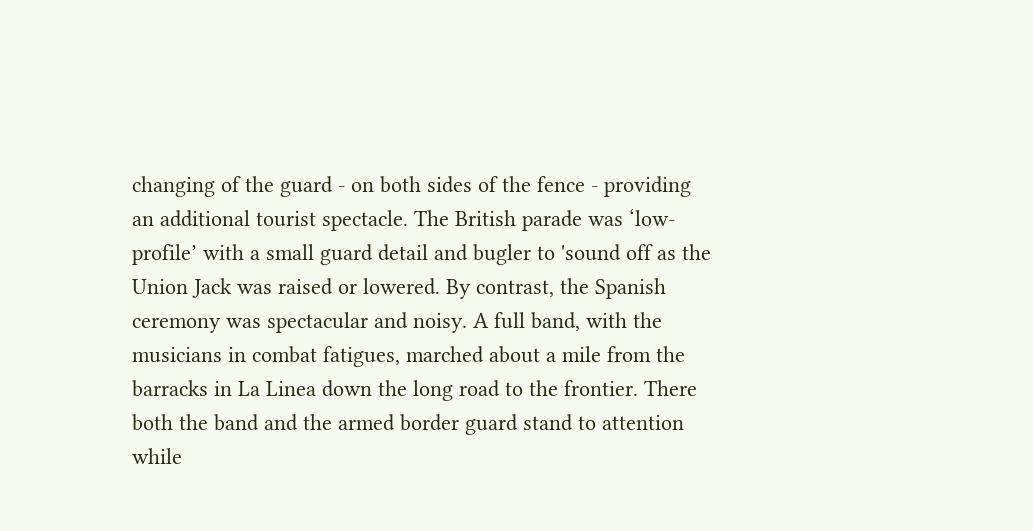changing of the guard - on both sides of the fence - providing an additional tourist spectacle. The British parade was ‘low-profile’ with a small guard detail and bugler to 'sound off as the Union Jack was raised or lowered. By contrast, the Spanish ceremony was spectacular and noisy. A full band, with the musicians in combat fatigues, marched about a mile from the barracks in La Linea down the long road to the frontier. There both the band and the armed border guard stand to attention while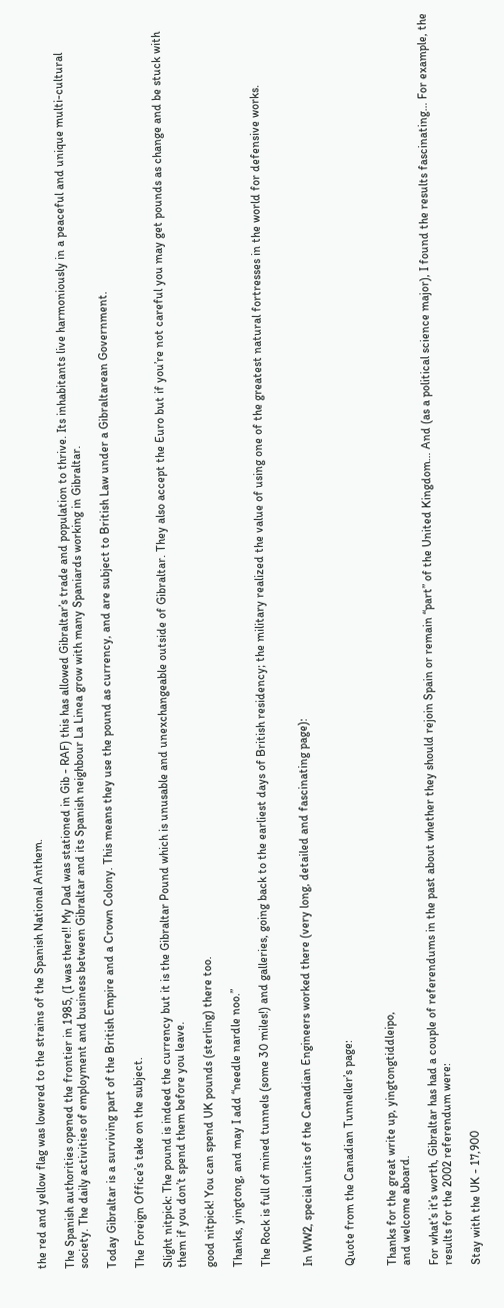the red and yellow flag was lowered to the strains of the Spanish National Anthem.

The Spanish authorities opened the frontier in 1985, (I was there!! My Dad was stationed in Gib - RAF) this has allowed Gibraltar’s trade and population to thrive. Its inhabitants live harmoniously in a peaceful and unique multi-cultural society. The daily activities of employment and business between Gibraltar and its Spanish neighbour La Linea grow with many Spaniards working in Gibraltar.

Today Gibraltar is a surviving part of the British Empire and a Crown Colony. This means they use the pound as currency, and are subject to British Law under a Gibraltarean Government.

The Foreign Office’s take on the subject.

Slight nitpick: The pound is indeed the currency but it is the Gibraltar Pound which is unusable and unexchangeable outside of Gibraltar. They also accept the Euro but if you’re not careful you may get pounds as change and be stuck with them if you don’t spend them before you leave.

good nitpick! You can spend UK pounds (sterling) there too.

Thanks, yingtong, and may I add “needle nardle noo.”

The Rock is full of mined tunnels (some 30 miles!) and galleries, going back to the earliest days of British residency; the military realized the value of using one of the greatest natural fortresses in the world for defensive works.


In WW2, special units of the Canadian Engineers worked there (very long, detailed and fascinating page):


Quote from the Canadian Tunneller’s page:


Thanks for the great write up, yingtongtiddleipo,
and welcome aboard.

For what’s it’s worth, Gibraltar has had a couple of referendums in the past about whether they should rejoin Spain or remain “part” of the United Kingdom… And (as a political science major), I found the results fascinating… For example, the results for the 2002 referendum were:

Stay with the UK - 17,900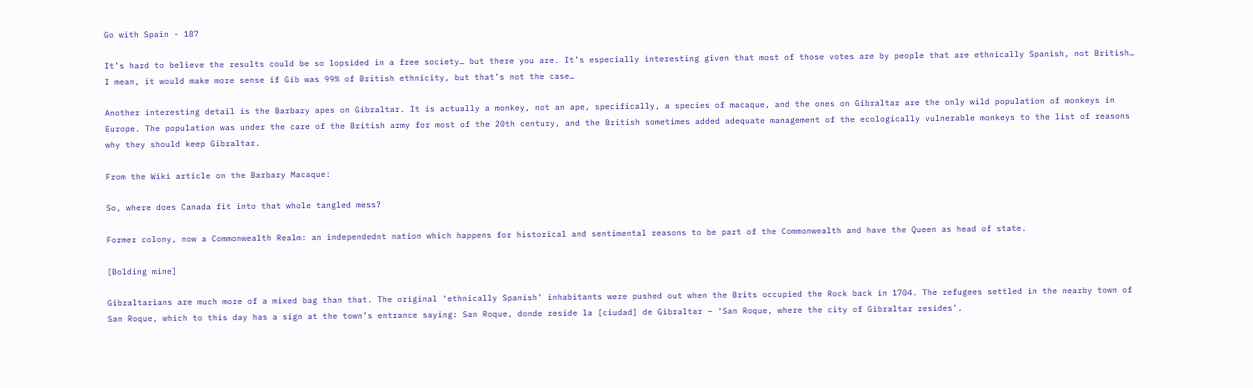Go with Spain - 187

It’s hard to believe the results could be so lopsided in a free society… but there you are. It’s especially interesting given that most of those votes are by people that are ethnically Spanish, not British… I mean, it would make more sense if Gib was 99% of British ethnicity, but that’s not the case…

Another interesting detail is the Barbary apes on Gibraltar. It is actually a monkey, not an ape, specifically, a species of macaque, and the ones on Gibraltar are the only wild population of monkeys in Europe. The population was under the care of the British army for most of the 20th century, and the British sometimes added adequate management of the ecologically vulnerable monkeys to the list of reasons why they should keep Gibraltar.

From the Wiki article on the Barbary Macaque:

So, where does Canada fit into that whole tangled mess?

Former colony, now a Commonwealth Realm: an independednt nation which happens for historical and sentimental reasons to be part of the Commonwealth and have the Queen as head of state.

[Bolding mine]

Gibraltarians are much more of a mixed bag than that. The original ‘ethnically Spanish’ inhabitants were pushed out when the Brits occupied the Rock back in 1704. The refugees settled in the nearby town of San Roque, which to this day has a sign at the town’s entrance saying: San Roque, donde reside la [ciudad] de Gibraltar – ‘San Roque, where the city of Gibraltar resides’.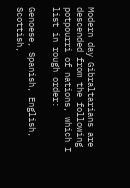Modern day Gibraltarians are descended from the following potpourri of nations, which I list in rough order:

Genoese, Spanish, English, Scottish,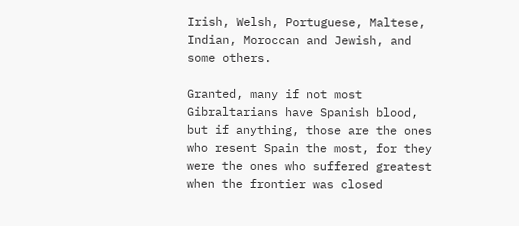Irish, Welsh, Portuguese, Maltese, Indian, Moroccan and Jewish, and some others.

Granted, many if not most Gibraltarians have Spanish blood, but if anything, those are the ones who resent Spain the most, for they were the ones who suffered greatest when the frontier was closed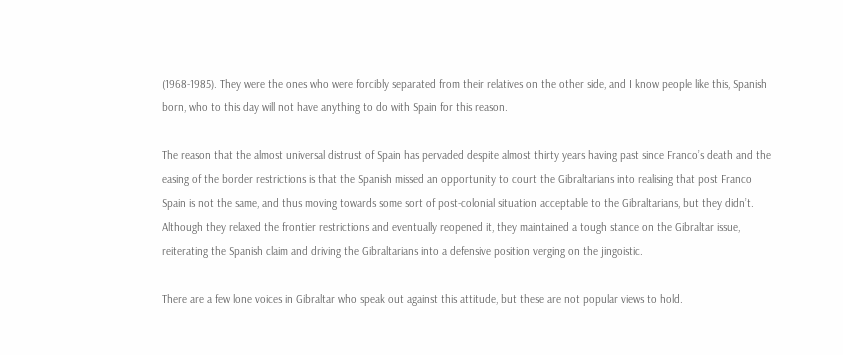(1968-1985). They were the ones who were forcibly separated from their relatives on the other side, and I know people like this, Spanish born, who to this day will not have anything to do with Spain for this reason.

The reason that the almost universal distrust of Spain has pervaded despite almost thirty years having past since Franco’s death and the easing of the border restrictions is that the Spanish missed an opportunity to court the Gibraltarians into realising that post Franco Spain is not the same, and thus moving towards some sort of post-colonial situation acceptable to the Gibraltarians, but they didn’t. Although they relaxed the frontier restrictions and eventually reopened it, they maintained a tough stance on the Gibraltar issue, reiterating the Spanish claim and driving the Gibraltarians into a defensive position verging on the jingoistic.

There are a few lone voices in Gibraltar who speak out against this attitude, but these are not popular views to hold.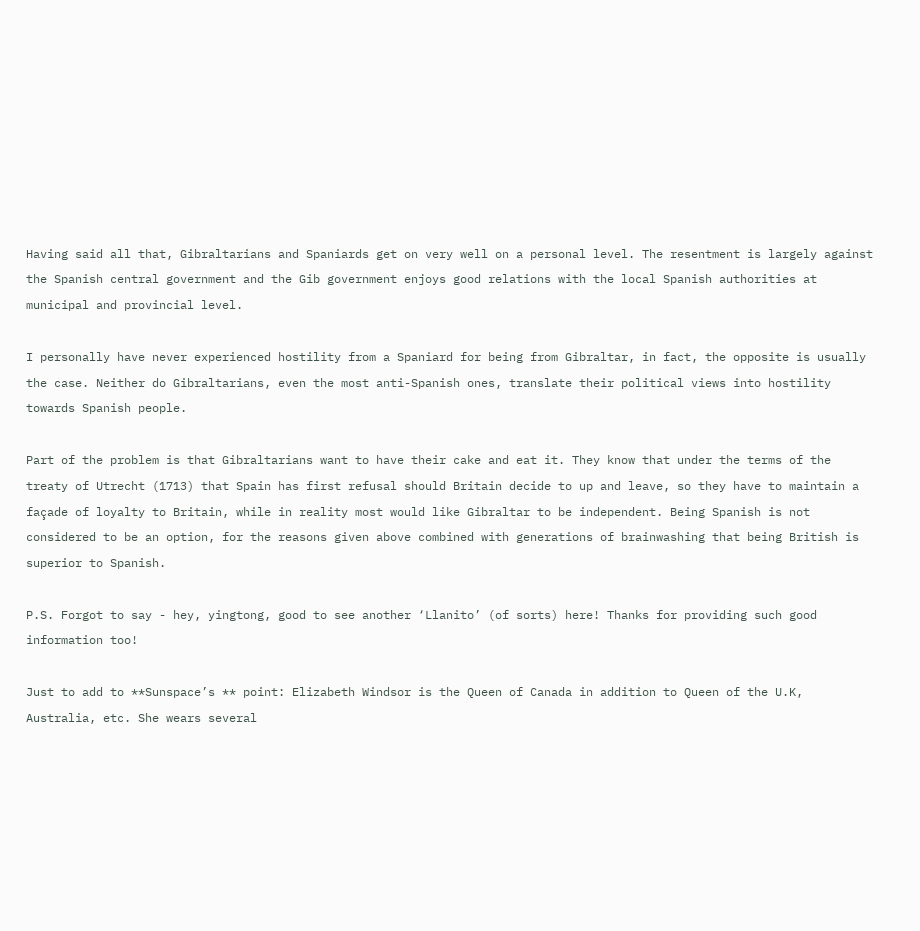Having said all that, Gibraltarians and Spaniards get on very well on a personal level. The resentment is largely against the Spanish central government and the Gib government enjoys good relations with the local Spanish authorities at municipal and provincial level.

I personally have never experienced hostility from a Spaniard for being from Gibraltar, in fact, the opposite is usually the case. Neither do Gibraltarians, even the most anti-Spanish ones, translate their political views into hostility towards Spanish people.

Part of the problem is that Gibraltarians want to have their cake and eat it. They know that under the terms of the treaty of Utrecht (1713) that Spain has first refusal should Britain decide to up and leave, so they have to maintain a façade of loyalty to Britain, while in reality most would like Gibraltar to be independent. Being Spanish is not considered to be an option, for the reasons given above combined with generations of brainwashing that being British is superior to Spanish.

P.S. Forgot to say - hey, yingtong, good to see another ‘Llanito’ (of sorts) here! Thanks for providing such good information too!

Just to add to **Sunspace’s ** point: Elizabeth Windsor is the Queen of Canada in addition to Queen of the U.K, Australia, etc. She wears several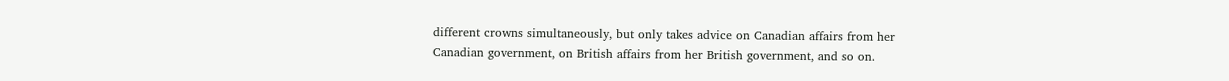different crowns simultaneously, but only takes advice on Canadian affairs from her Canadian government, on British affairs from her British government, and so on.